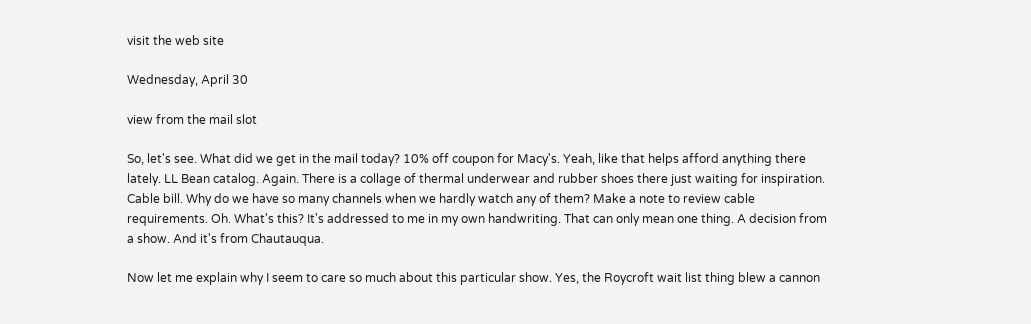visit the web site

Wednesday, April 30

view from the mail slot

So, let's see. What did we get in the mail today? 10% off coupon for Macy's. Yeah, like that helps afford anything there lately. LL Bean catalog. Again. There is a collage of thermal underwear and rubber shoes there just waiting for inspiration. Cable bill. Why do we have so many channels when we hardly watch any of them? Make a note to review cable requirements. Oh. What's this? It's addressed to me in my own handwriting. That can only mean one thing. A decision from a show. And it's from Chautauqua.

Now let me explain why I seem to care so much about this particular show. Yes, the Roycroft wait list thing blew a cannon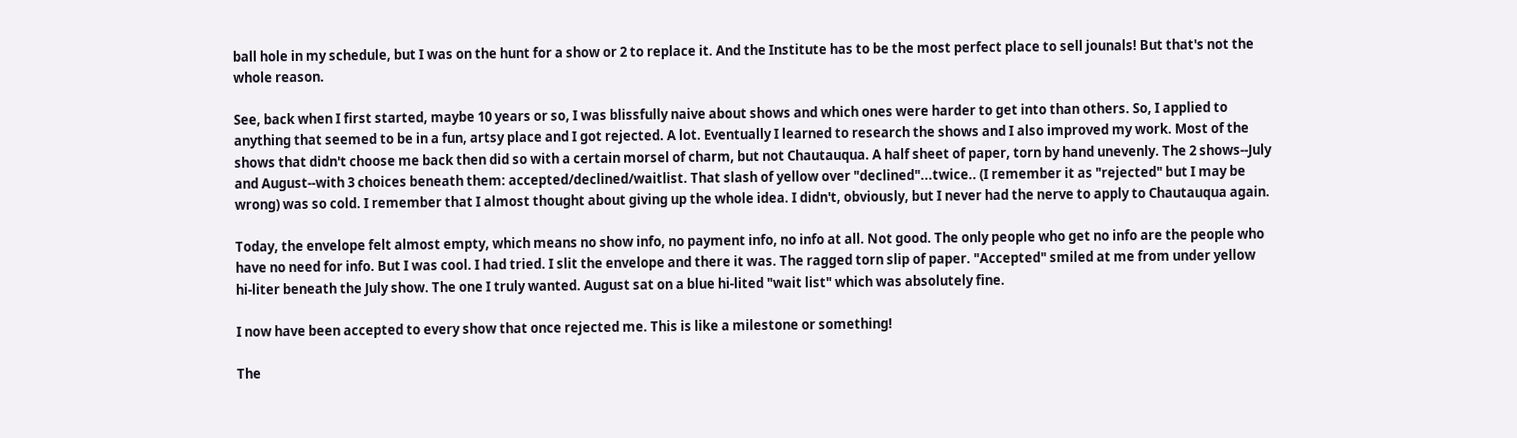ball hole in my schedule, but I was on the hunt for a show or 2 to replace it. And the Institute has to be the most perfect place to sell jounals! But that's not the whole reason.

See, back when I first started, maybe 10 years or so, I was blissfully naive about shows and which ones were harder to get into than others. So, I applied to anything that seemed to be in a fun, artsy place and I got rejected. A lot. Eventually I learned to research the shows and I also improved my work. Most of the shows that didn't choose me back then did so with a certain morsel of charm, but not Chautauqua. A half sheet of paper, torn by hand unevenly. The 2 shows--July and August--with 3 choices beneath them: accepted/declined/waitlist. That slash of yellow over "declined"...twice.. (I remember it as "rejected" but I may be wrong) was so cold. I remember that I almost thought about giving up the whole idea. I didn't, obviously, but I never had the nerve to apply to Chautauqua again.

Today, the envelope felt almost empty, which means no show info, no payment info, no info at all. Not good. The only people who get no info are the people who have no need for info. But I was cool. I had tried. I slit the envelope and there it was. The ragged torn slip of paper. "Accepted" smiled at me from under yellow hi-liter beneath the July show. The one I truly wanted. August sat on a blue hi-lited "wait list" which was absolutely fine.

I now have been accepted to every show that once rejected me. This is like a milestone or something!

The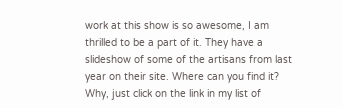work at this show is so awesome, I am thrilled to be a part of it. They have a slideshow of some of the artisans from last year on their site. Where can you find it? Why, just click on the link in my list of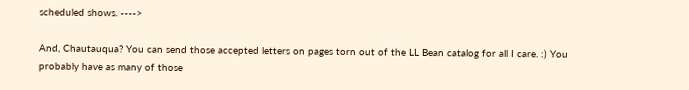scheduled shows. ---->

And, Chautauqua? You can send those accepted letters on pages torn out of the LL Bean catalog for all I care. :) You probably have as many of those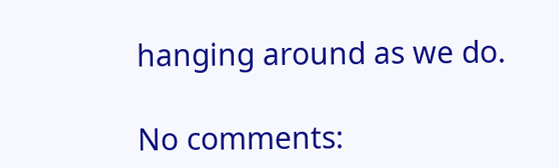hanging around as we do.

No comments: